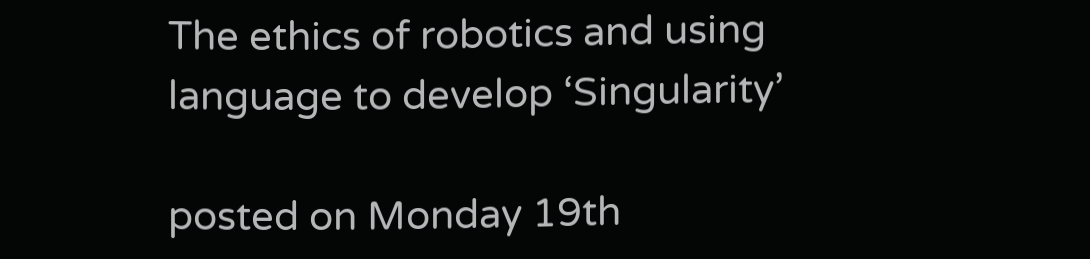The ethics of robotics and using language to develop ‘Singularity’

posted on Monday 19th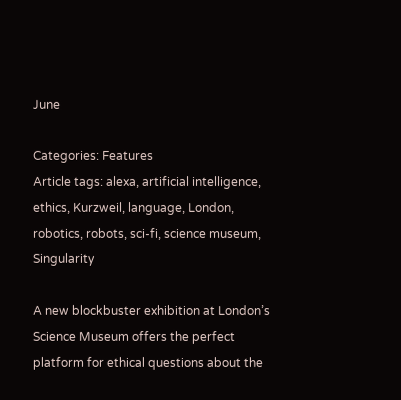June

Categories: Features
Article tags: alexa, artificial intelligence, ethics, Kurzweil, language, London, robotics, robots, sci-fi, science museum, Singularity

A new blockbuster exhibition at London’s Science Museum offers the perfect platform for ethical questions about the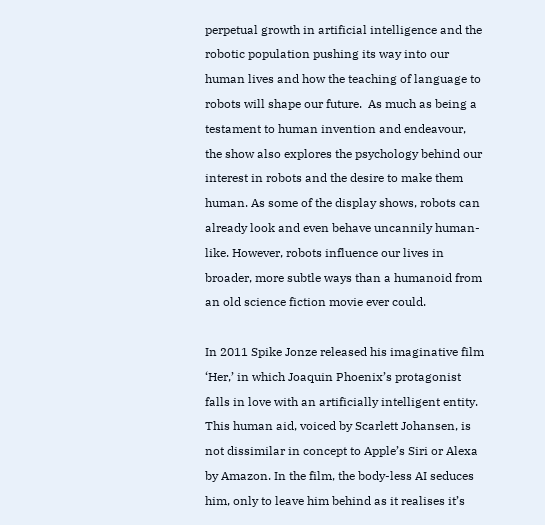perpetual growth in artificial intelligence and the robotic population pushing its way into our human lives and how the teaching of language to robots will shape our future.  As much as being a testament to human invention and endeavour, the show also explores the psychology behind our interest in robots and the desire to make them human. As some of the display shows, robots can already look and even behave uncannily human-like. However, robots influence our lives in broader, more subtle ways than a humanoid from an old science fiction movie ever could.

In 2011 Spike Jonze released his imaginative film ‘Her,’ in which Joaquin Phoenix’s protagonist falls in love with an artificially intelligent entity. This human aid, voiced by Scarlett Johansen, is not dissimilar in concept to Apple’s Siri or Alexa by Amazon. In the film, the body-less AI seduces him, only to leave him behind as it realises it’s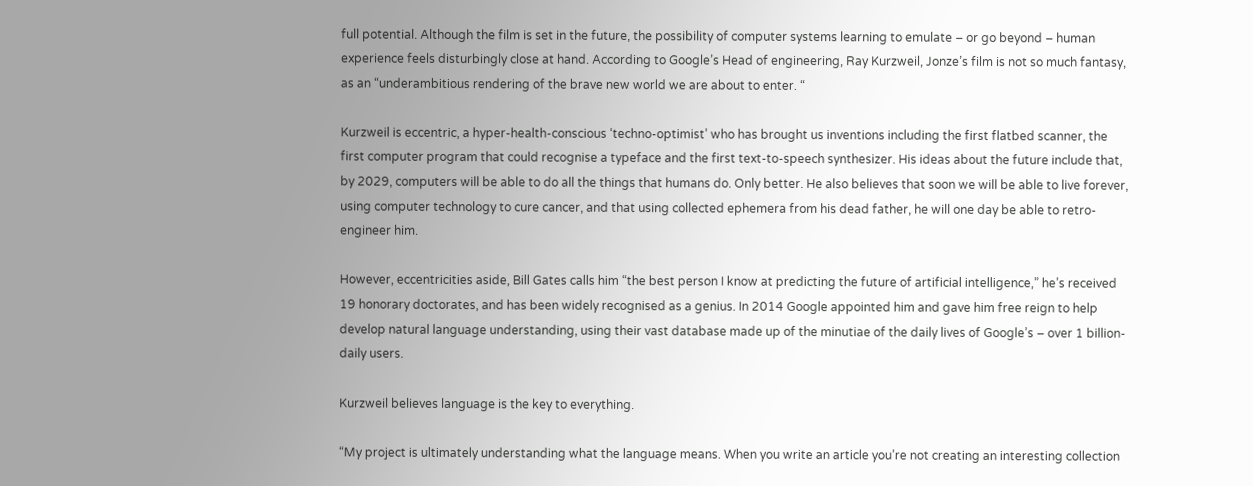full potential. Although the film is set in the future, the possibility of computer systems learning to emulate – or go beyond – human experience feels disturbingly close at hand. According to Google’s Head of engineering, Ray Kurzweil, Jonze’s film is not so much fantasy, as an “underambitious rendering of the brave new world we are about to enter. “

Kurzweil is eccentric, a hyper-health-conscious ‘techno-optimist’ who has brought us inventions including the first flatbed scanner, the first computer program that could recognise a typeface and the first text-to-speech synthesizer. His ideas about the future include that, by 2029, computers will be able to do all the things that humans do. Only better. He also believes that soon we will be able to live forever, using computer technology to cure cancer, and that using collected ephemera from his dead father, he will one day be able to retro-engineer him.

However, eccentricities aside, Bill Gates calls him “the best person I know at predicting the future of artificial intelligence,” he’s received 19 honorary doctorates, and has been widely recognised as a genius. In 2014 Google appointed him and gave him free reign to help develop natural language understanding, using their vast database made up of the minutiae of the daily lives of Google’s – over 1 billion- daily users.

Kurzweil believes language is the key to everything.

“My project is ultimately understanding what the language means. When you write an article you’re not creating an interesting collection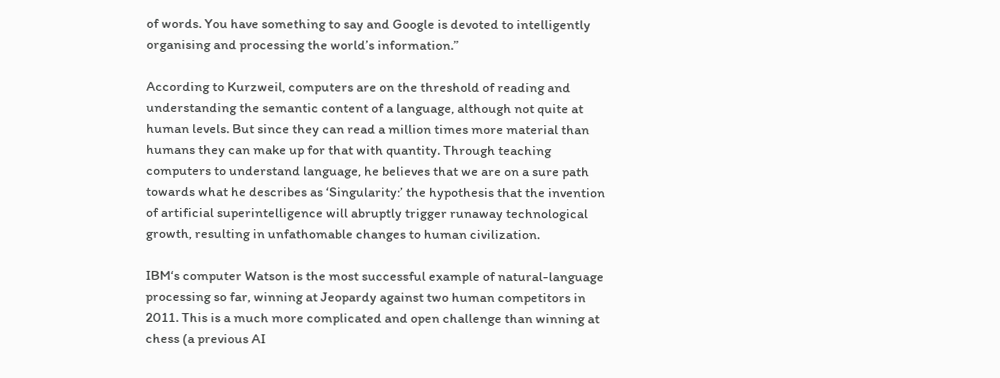of words. You have something to say and Google is devoted to intelligently organising and processing the world’s information.”

According to Kurzweil, computers are on the threshold of reading and understanding the semantic content of a language, although not quite at human levels. But since they can read a million times more material than humans they can make up for that with quantity. Through teaching computers to understand language, he believes that we are on a sure path towards what he describes as ‘Singularity:’ the hypothesis that the invention of artificial superintelligence will abruptly trigger runaway technological growth, resulting in unfathomable changes to human civilization.

IBM‘s computer Watson is the most successful example of natural-language processing so far, winning at Jeopardy against two human competitors in 2011. This is a much more complicated and open challenge than winning at chess (a previous AI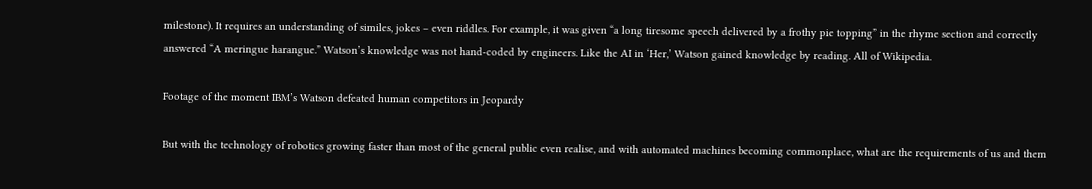milestone). It requires an understanding of similes, jokes – even riddles. For example, it was given “a long tiresome speech delivered by a frothy pie topping” in the rhyme section and correctly answered “A meringue harangue.” Watson’s knowledge was not hand-coded by engineers. Like the AI in ‘Her,’ Watson gained knowledge by reading. All of Wikipedia.

Footage of the moment IBM’s Watson defeated human competitors in Jeopardy

But with the technology of robotics growing faster than most of the general public even realise, and with automated machines becoming commonplace, what are the requirements of us and them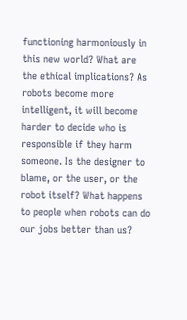functioning harmoniously in this new world? What are the ethical implications? As robots become more intelligent, it will become harder to decide who is responsible if they harm someone. Is the designer to blame, or the user, or the robot itself? What happens to people when robots can do our jobs better than us?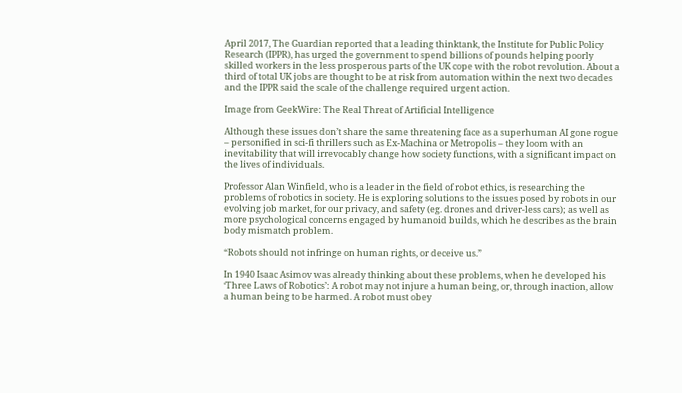April 2017, The Guardian reported that a leading thinktank, the Institute for Public Policy Research (IPPR), has urged the government to spend billions of pounds helping poorly skilled workers in the less prosperous parts of the UK cope with the robot revolution. About a third of total UK jobs are thought to be at risk from automation within the next two decades and the IPPR said the scale of the challenge required urgent action.

Image from GeekWire: The Real Threat of Artificial Intelligence

Although these issues don’t share the same threatening face as a superhuman AI gone rogue – personified in sci-fi thrillers such as Ex-Machina or Metropolis – they loom with an inevitability that will irrevocably change how society functions, with a significant impact on the lives of individuals.

Professor Alan Winfield, who is a leader in the field of robot ethics, is researching the problems of robotics in society. He is exploring solutions to the issues posed by robots in our evolving job market, for our privacy, and safety (eg. drones and driver-less cars); as well as more psychological concerns engaged by humanoid builds, which he describes as the brain body mismatch problem.

“Robots should not infringe on human rights, or deceive us.”

In 1940 Isaac Asimov was already thinking about these problems, when he developed his ‘Three Laws of Robotics’: A robot may not injure a human being, or, through inaction, allow a human being to be harmed. A robot must obey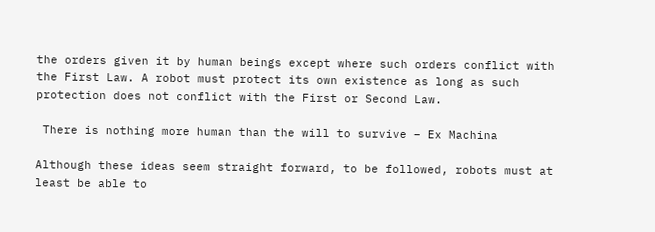the orders given it by human beings except where such orders conflict with the First Law. A robot must protect its own existence as long as such protection does not conflict with the First or Second Law.

 There is nothing more human than the will to survive – Ex Machina

Although these ideas seem straight forward, to be followed, robots must at least be able to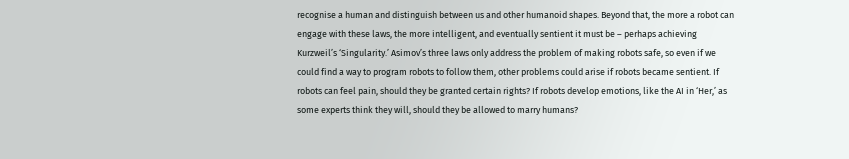recognise a human and distinguish between us and other humanoid shapes. Beyond that, the more a robot can engage with these laws, the more intelligent, and eventually sentient it must be – perhaps achieving Kurzweil’s ‘Singularity.’ Asimov’s three laws only address the problem of making robots safe, so even if we could find a way to program robots to follow them, other problems could arise if robots became sentient. If robots can feel pain, should they be granted certain rights? If robots develop emotions, like the AI in ‘Her,’ as some experts think they will, should they be allowed to marry humans?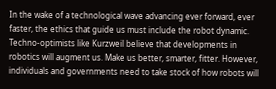In the wake of a technological wave advancing ever forward, ever faster, the ethics that guide us must include the robot dynamic. Techno-optimists like Kurzweil believe that developments in robotics will augment us. Make us better, smarter, fitter. However, individuals and governments need to take stock of how robots will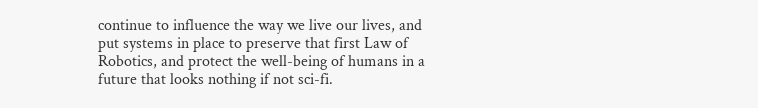continue to influence the way we live our lives, and put systems in place to preserve that first Law of Robotics, and protect the well-being of humans in a future that looks nothing if not sci-fi.